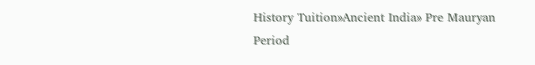History Tuition»Ancient India» Pre Mauryan Period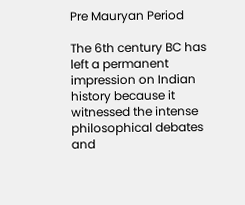Pre Mauryan Period

The 6th century BC has left a permanent impression on Indian history because it witnessed the intense philosophical debates and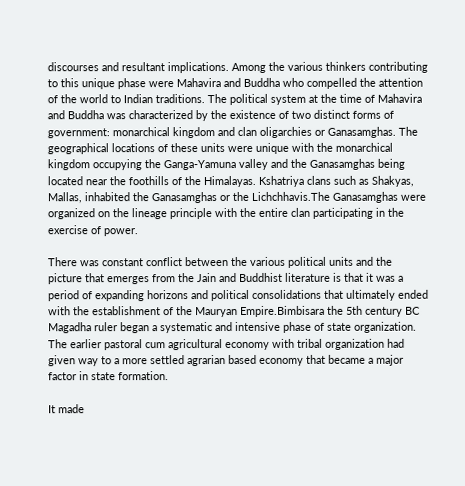discourses and resultant implications. Among the various thinkers contributing to this unique phase were Mahavira and Buddha who compelled the attention of the world to Indian traditions. The political system at the time of Mahavira and Buddha was characterized by the existence of two distinct forms of government: monarchical kingdom and clan oligarchies or Ganasamghas. The geographical locations of these units were unique with the monarchical kingdom occupying the Ganga-Yamuna valley and the Ganasamghas being located near the foothills of the Himalayas. Kshatriya clans such as Shakyas, Mallas, inhabited the Ganasamghas or the Lichchhavis.The Ganasamghas were organized on the lineage principle with the entire clan participating in the exercise of power.

There was constant conflict between the various political units and the picture that emerges from the Jain and Buddhist literature is that it was a period of expanding horizons and political consolidations that ultimately ended with the establishment of the Mauryan Empire.Bimbisara the 5th century BC Magadha ruler began a systematic and intensive phase of state organization. The earlier pastoral cum agricultural economy with tribal organization had given way to a more settled agrarian based economy that became a major factor in state formation.

It made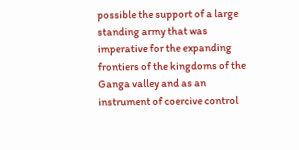possible the support of a large standing army that was imperative for the expanding frontiers of the kingdoms of the Ganga valley and as an instrument of coercive control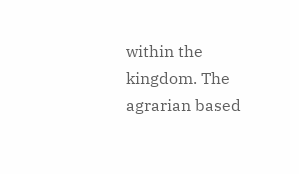within the kingdom. The agrarian based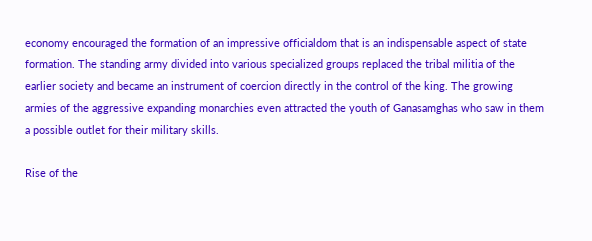economy encouraged the formation of an impressive officialdom that is an indispensable aspect of state formation. The standing army divided into various specialized groups replaced the tribal militia of the earlier society and became an instrument of coercion directly in the control of the king. The growing armies of the aggressive expanding monarchies even attracted the youth of Ganasamghas who saw in them a possible outlet for their military skills.

Rise of the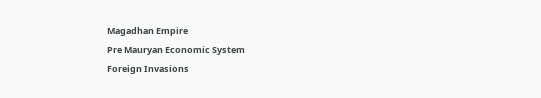Magadhan Empire
Pre Mauryan Economic System
Foreign Invasions